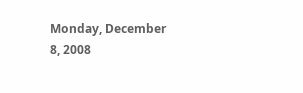Monday, December 8, 2008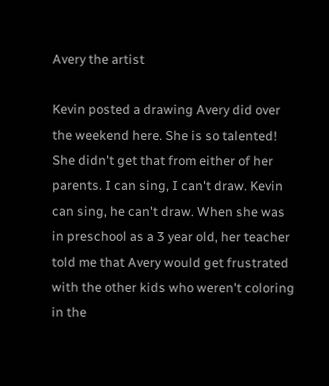Avery the artist

Kevin posted a drawing Avery did over the weekend here. She is so talented! She didn't get that from either of her parents. I can sing, I can't draw. Kevin can sing, he can't draw. When she was in preschool as a 3 year old, her teacher told me that Avery would get frustrated with the other kids who weren't coloring in the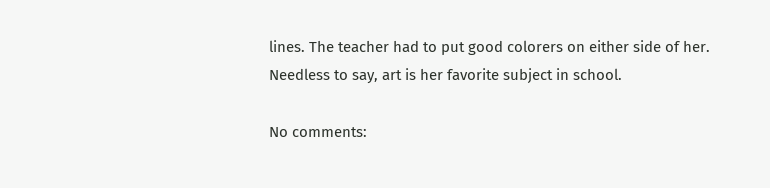lines. The teacher had to put good colorers on either side of her. Needless to say, art is her favorite subject in school.

No comments: